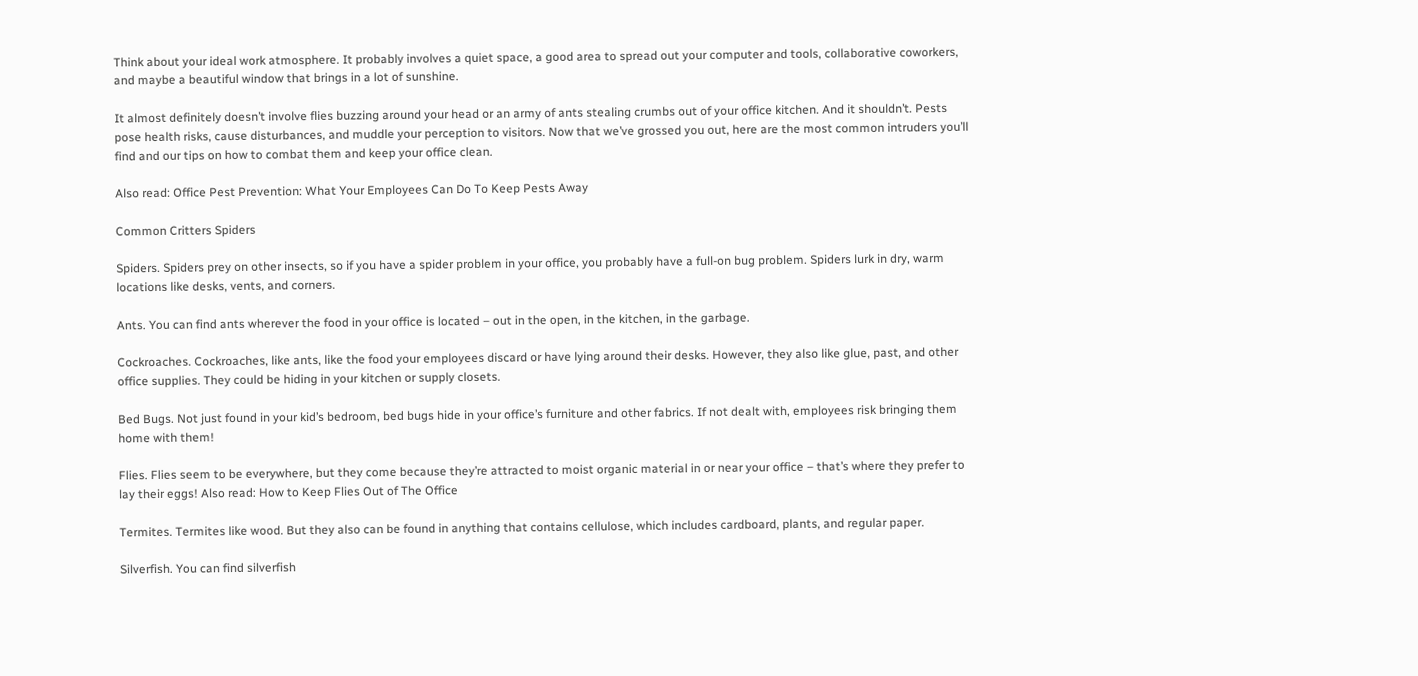Think about your ideal work atmosphere. It probably involves a quiet space, a good area to spread out your computer and tools, collaborative coworkers, and maybe a beautiful window that brings in a lot of sunshine.

It almost definitely doesn’t involve flies buzzing around your head or an army of ants stealing crumbs out of your office kitchen. And it shouldn’t. Pests pose health risks, cause disturbances, and muddle your perception to visitors. Now that we’ve grossed you out, here are the most common intruders you’ll find and our tips on how to combat them and keep your office clean.

Also read: Office Pest Prevention: What Your Employees Can Do To Keep Pests Away

Common Critters Spiders

Spiders. Spiders prey on other insects, so if you have a spider problem in your office, you probably have a full-on bug problem. Spiders lurk in dry, warm locations like desks, vents, and corners.

Ants. You can find ants wherever the food in your office is located – out in the open, in the kitchen, in the garbage.

Cockroaches. Cockroaches, like ants, like the food your employees discard or have lying around their desks. However, they also like glue, past, and other office supplies. They could be hiding in your kitchen or supply closets.

Bed Bugs. Not just found in your kid’s bedroom, bed bugs hide in your office’s furniture and other fabrics. If not dealt with, employees risk bringing them home with them!

Flies. Flies seem to be everywhere, but they come because they’re attracted to moist organic material in or near your office – that’s where they prefer to lay their eggs! Also read: How to Keep Flies Out of The Office

Termites. Termites like wood. But they also can be found in anything that contains cellulose, which includes cardboard, plants, and regular paper.

Silverfish. You can find silverfish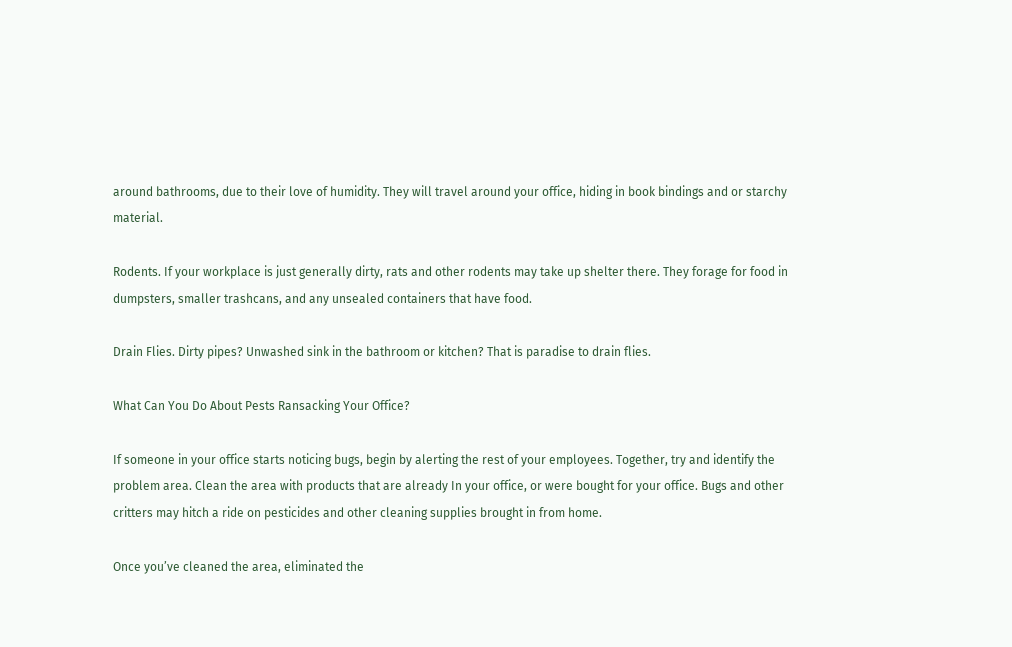around bathrooms, due to their love of humidity. They will travel around your office, hiding in book bindings and or starchy material.

Rodents. If your workplace is just generally dirty, rats and other rodents may take up shelter there. They forage for food in dumpsters, smaller trashcans, and any unsealed containers that have food.

Drain Flies. Dirty pipes? Unwashed sink in the bathroom or kitchen? That is paradise to drain flies.

What Can You Do About Pests Ransacking Your Office?

If someone in your office starts noticing bugs, begin by alerting the rest of your employees. Together, try and identify the problem area. Clean the area with products that are already In your office, or were bought for your office. Bugs and other critters may hitch a ride on pesticides and other cleaning supplies brought in from home.

Once you’ve cleaned the area, eliminated the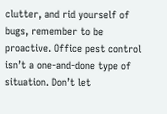clutter, and rid yourself of bugs, remember to be proactive. Office pest control isn’t a one-and-done type of situation. Don’t let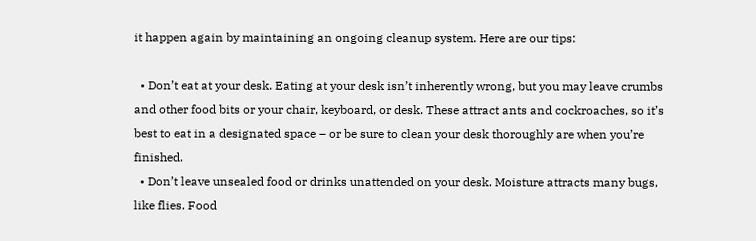it happen again by maintaining an ongoing cleanup system. Here are our tips:

  • Don’t eat at your desk. Eating at your desk isn’t inherently wrong, but you may leave crumbs and other food bits or your chair, keyboard, or desk. These attract ants and cockroaches, so it’s best to eat in a designated space – or be sure to clean your desk thoroughly are when you’re finished.
  • Don’t leave unsealed food or drinks unattended on your desk. Moisture attracts many bugs, like flies. Food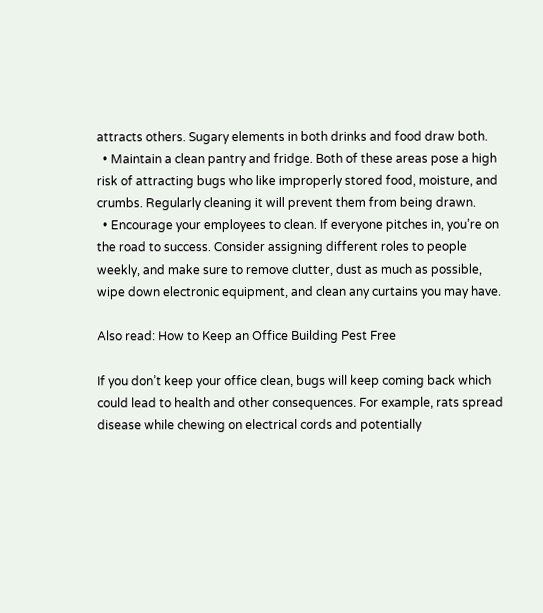attracts others. Sugary elements in both drinks and food draw both.
  • Maintain a clean pantry and fridge. Both of these areas pose a high risk of attracting bugs who like improperly stored food, moisture, and crumbs. Regularly cleaning it will prevent them from being drawn.
  • Encourage your employees to clean. If everyone pitches in, you’re on the road to success. Consider assigning different roles to people weekly, and make sure to remove clutter, dust as much as possible, wipe down electronic equipment, and clean any curtains you may have.

Also read: How to Keep an Office Building Pest Free

If you don’t keep your office clean, bugs will keep coming back which could lead to health and other consequences. For example, rats spread disease while chewing on electrical cords and potentially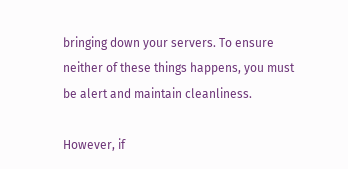bringing down your servers. To ensure neither of these things happens, you must be alert and maintain cleanliness.

However, if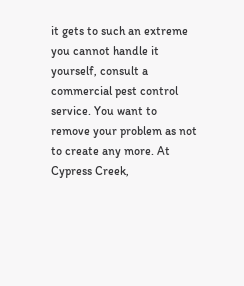it gets to such an extreme you cannot handle it yourself, consult a commercial pest control service. You want to remove your problem as not to create any more. At Cypress Creek,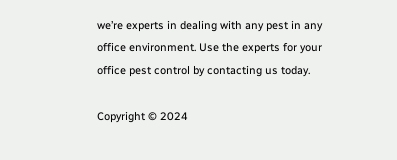we’re experts in dealing with any pest in any office environment. Use the experts for your office pest control by contacting us today.

Copyright © 2024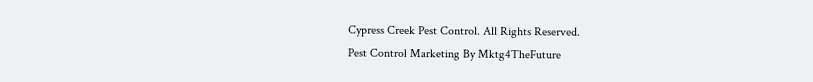Cypress Creek Pest Control. All Rights Reserved.
Pest Control Marketing By Mktg4TheFuture